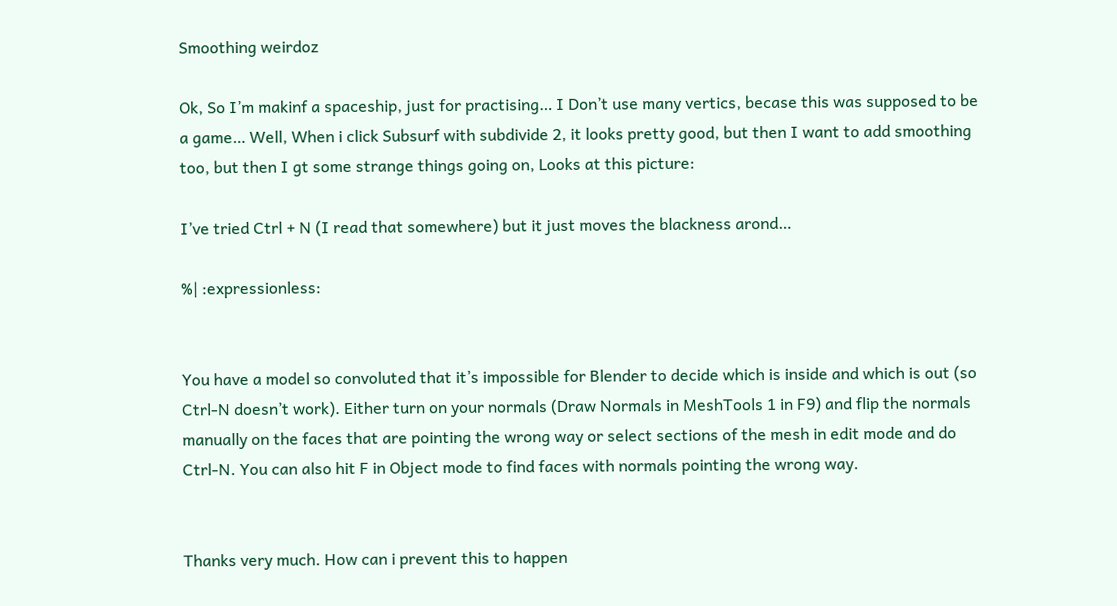Smoothing weirdoz

Ok, So I’m makinf a spaceship, just for practising… I Don’t use many vertics, becase this was supposed to be a game… Well, When i click Subsurf with subdivide 2, it looks pretty good, but then I want to add smoothing too, but then I gt some strange things going on, Looks at this picture:

I’ve tried Ctrl + N (I read that somewhere) but it just moves the blackness arond…

%| :expressionless:


You have a model so convoluted that it’s impossible for Blender to decide which is inside and which is out (so Ctrl-N doesn’t work). Either turn on your normals (Draw Normals in MeshTools 1 in F9) and flip the normals manually on the faces that are pointing the wrong way or select sections of the mesh in edit mode and do Ctrl-N. You can also hit F in Object mode to find faces with normals pointing the wrong way.


Thanks very much. How can i prevent this to happen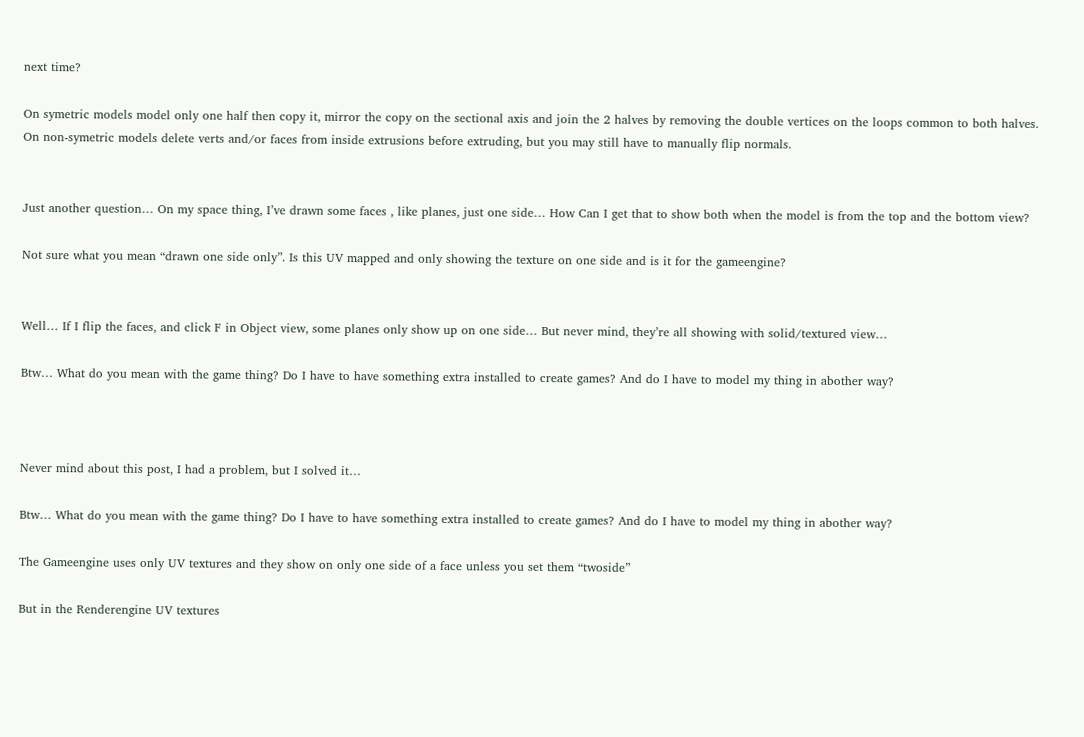next time?

On symetric models model only one half then copy it, mirror the copy on the sectional axis and join the 2 halves by removing the double vertices on the loops common to both halves.
On non-symetric models delete verts and/or faces from inside extrusions before extruding, but you may still have to manually flip normals.


Just another question… On my space thing, I’ve drawn some faces , like planes, just one side… How Can I get that to show both when the model is from the top and the bottom view?

Not sure what you mean “drawn one side only”. Is this UV mapped and only showing the texture on one side and is it for the gameengine?


Well… If I flip the faces, and click F in Object view, some planes only show up on one side… But never mind, they’re all showing with solid/textured view…

Btw… What do you mean with the game thing? Do I have to have something extra installed to create games? And do I have to model my thing in abother way?



Never mind about this post, I had a problem, but I solved it…

Btw… What do you mean with the game thing? Do I have to have something extra installed to create games? And do I have to model my thing in abother way?

The Gameengine uses only UV textures and they show on only one side of a face unless you set them “twoside”

But in the Renderengine UV textures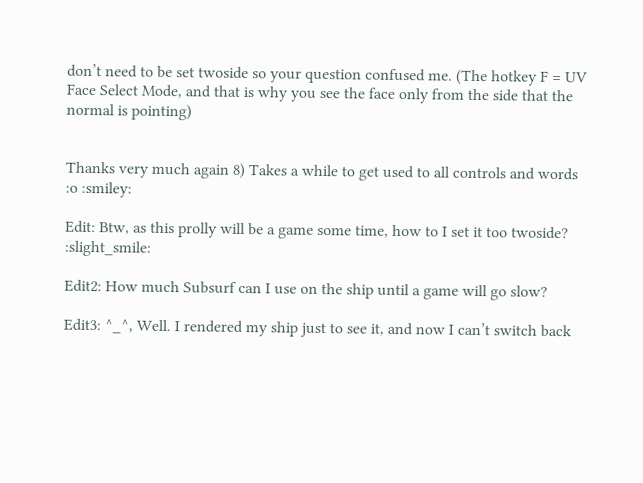don’t need to be set twoside so your question confused me. (The hotkey F = UV Face Select Mode, and that is why you see the face only from the side that the normal is pointing)


Thanks very much again 8) Takes a while to get used to all controls and words :o :smiley:

Edit: Btw, as this prolly will be a game some time, how to I set it too twoside? :slight_smile:

Edit2: How much Subsurf can I use on the ship until a game will go slow?

Edit3: ^_^, Well. I rendered my ship just to see it, and now I can’t switch back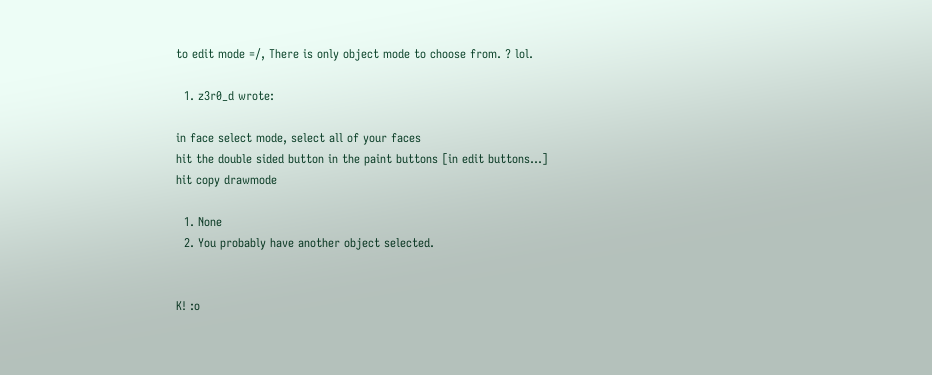to edit mode =/, There is only object mode to choose from. ? lol.

  1. z3r0_d wrote:

in face select mode, select all of your faces
hit the double sided button in the paint buttons [in edit buttons…]
hit copy drawmode

  1. None
  2. You probably have another object selected.


K! :o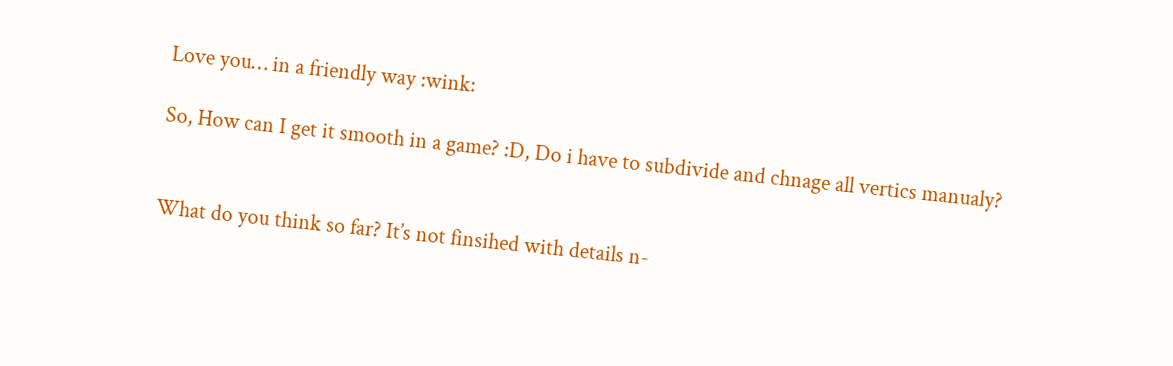Love you… in a friendly way :wink:

So, How can I get it smooth in a game? :D, Do i have to subdivide and chnage all vertics manualy?


What do you think so far? It’s not finsihed with details n-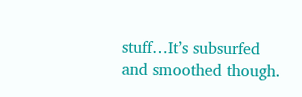stuff…It’s subsurfed and smoothed though.